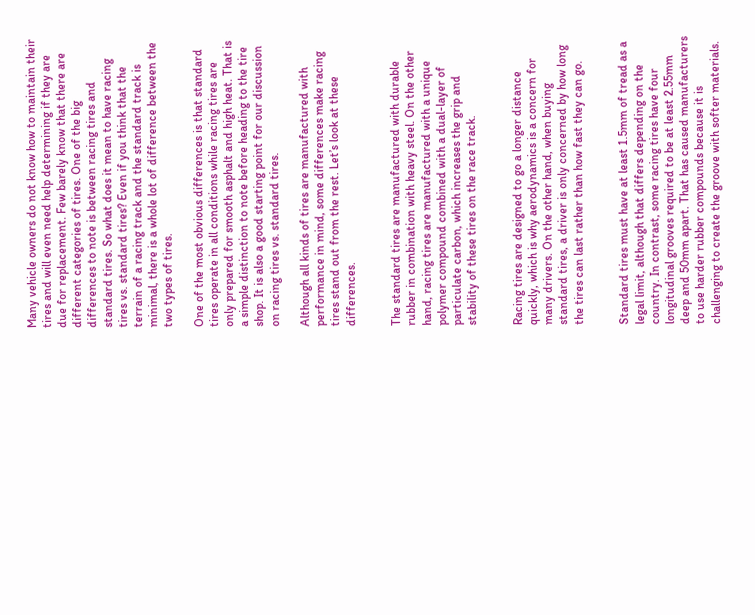Many vehicle owners do not know how to maintain their tires and will even need help determining if they are due for replacement. Few barely know that there are different categories of tires. One of the big differences to note is between racing tires and standard tires. So what does it mean to have racing tires vs. standard tires? Even if you think that the terrain of a racing track and the standard track is minimal, there is a whole lot of difference between the two types of tires.

One of the most obvious differences is that standard tires operate in all conditions while racing tires are only prepared for smooth asphalt and high heat. That is a simple distinction to note before heading to the tire shop. It is also a good starting point for our discussion on racing tires vs. standard tires.

Although all kinds of tires are manufactured with performance in mind, some differences make racing tires stand out from the rest. Let’s look at these differences.


The standard tires are manufactured with durable rubber in combination with heavy steel. On the other hand, racing tires are manufactured with a unique polymer compound combined with a dual-layer of particulate carbon, which increases the grip and stability of these tires on the race track.


Racing tires are designed to go a longer distance quickly, which is why aerodynamics is a concern for many drivers. On the other hand, when buying standard tires, a driver is only concerned by how long the tires can last rather than how fast they can go.


Standard tires must have at least 1.5mm of tread as a legal limit, although that differs depending on the country. In contrast, some racing tires have four longitudinal grooves required to be at least 2.55mm deep and 50mm apart. That has caused manufacturers to use harder rubber compounds because it is challenging to create the groove with softer materials.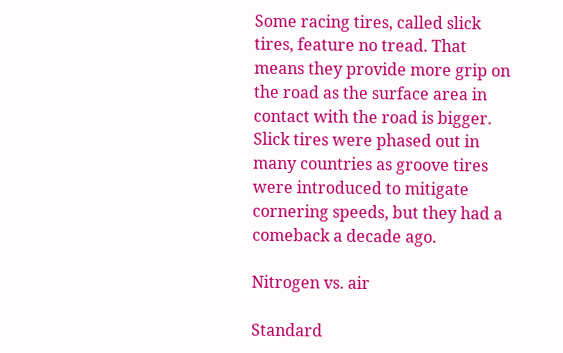Some racing tires, called slick tires, feature no tread. That means they provide more grip on the road as the surface area in contact with the road is bigger. Slick tires were phased out in many countries as groove tires were introduced to mitigate cornering speeds, but they had a comeback a decade ago.

Nitrogen vs. air

Standard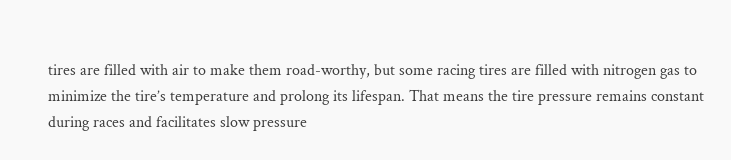tires are filled with air to make them road-worthy, but some racing tires are filled with nitrogen gas to minimize the tire’s temperature and prolong its lifespan. That means the tire pressure remains constant during races and facilitates slow pressure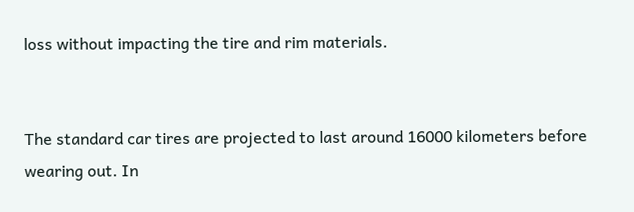loss without impacting the tire and rim materials.


The standard car tires are projected to last around 16000 kilometers before wearing out. In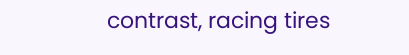contrast, racing tires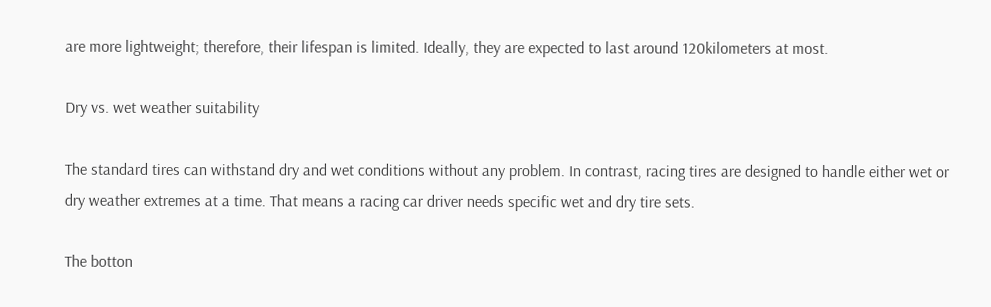are more lightweight; therefore, their lifespan is limited. Ideally, they are expected to last around 120kilometers at most.

Dry vs. wet weather suitability

The standard tires can withstand dry and wet conditions without any problem. In contrast, racing tires are designed to handle either wet or dry weather extremes at a time. That means a racing car driver needs specific wet and dry tire sets.

The botton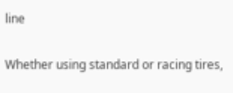line

Whether using standard or racing tires,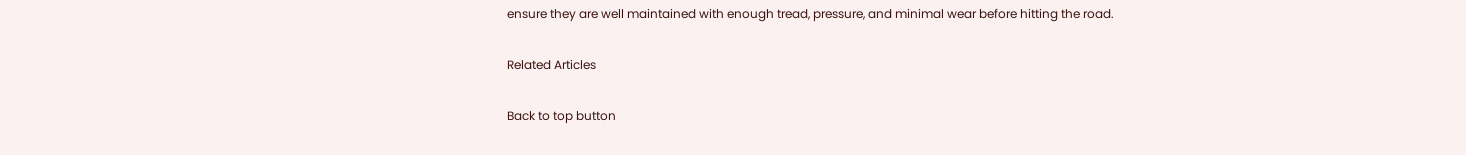ensure they are well maintained with enough tread, pressure, and minimal wear before hitting the road.

Related Articles

Back to top button